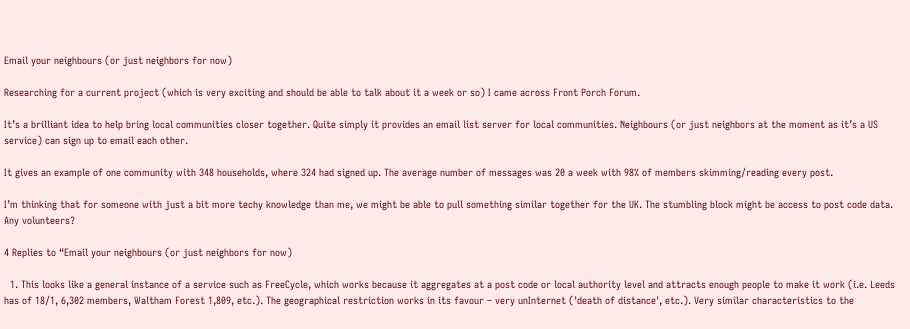Email your neighbours (or just neighbors for now)

Researching for a current project (which is very exciting and should be able to talk about it a week or so) I came across Front Porch Forum.

It’s a brilliant idea to help bring local communities closer together. Quite simply it provides an email list server for local communities. Neighbours (or just neighbors at the moment as it’s a US service) can sign up to email each other.

It gives an example of one community with 348 households, where 324 had signed up. The average number of messages was 20 a week with 98% of members skimming/reading every post.

I’m thinking that for someone with just a bit more techy knowledge than me, we might be able to pull something similar together for the UK. The stumbling block might be access to post code data. Any volunteers?

4 Replies to “Email your neighbours (or just neighbors for now)

  1. This looks like a general instance of a service such as FreeCycle, which works because it aggregates at a post code or local authority level and attracts enough people to make it work (i.e. Leeds has of 18/1, 6,302 members, Waltham Forest 1,809, etc.). The geographical restriction works in its favour – very unInternet ('death of distance', etc.). Very similar characteristics to the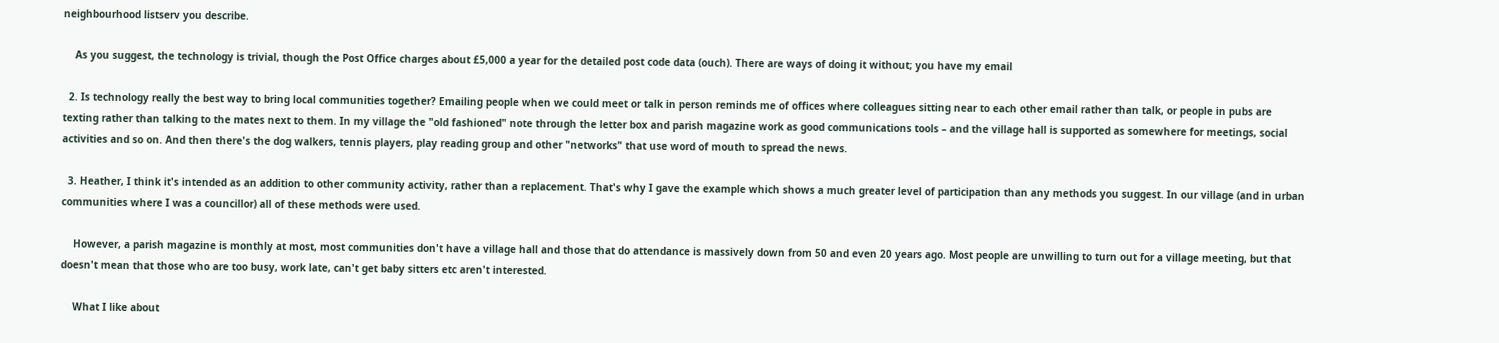neighbourhood listserv you describe.

    As you suggest, the technology is trivial, though the Post Office charges about £5,000 a year for the detailed post code data (ouch). There are ways of doing it without; you have my email

  2. Is technology really the best way to bring local communities together? Emailing people when we could meet or talk in person reminds me of offices where colleagues sitting near to each other email rather than talk, or people in pubs are texting rather than talking to the mates next to them. In my village the "old fashioned" note through the letter box and parish magazine work as good communications tools – and the village hall is supported as somewhere for meetings, social activities and so on. And then there's the dog walkers, tennis players, play reading group and other "networks" that use word of mouth to spread the news.

  3. Heather, I think it's intended as an addition to other community activity, rather than a replacement. That's why I gave the example which shows a much greater level of participation than any methods you suggest. In our village (and in urban communities where I was a councillor) all of these methods were used.

    However, a parish magazine is monthly at most, most communities don't have a village hall and those that do attendance is massively down from 50 and even 20 years ago. Most people are unwilling to turn out for a village meeting, but that doesn't mean that those who are too busy, work late, can't get baby sitters etc aren't interested.

    What I like about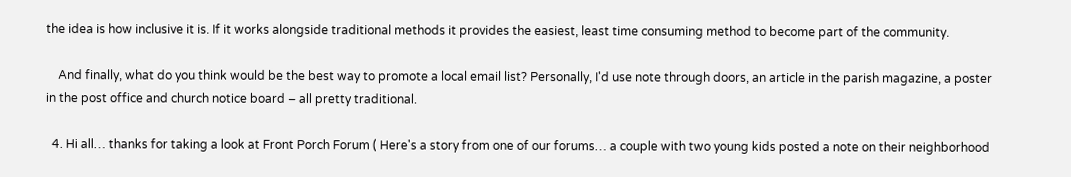the idea is how inclusive it is. If it works alongside traditional methods it provides the easiest, least time consuming method to become part of the community.

    And finally, what do you think would be the best way to promote a local email list? Personally, I'd use note through doors, an article in the parish magazine, a poster in the post office and church notice board – all pretty traditional.

  4. Hi all… thanks for taking a look at Front Porch Forum ( Here's a story from one of our forums… a couple with two young kids posted a note on their neighborhood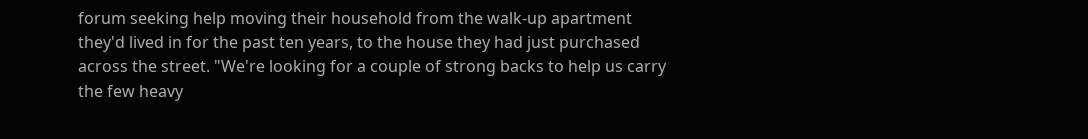forum seeking help moving their household from the walk-up apartment they'd lived in for the past ten years, to the house they had just purchased across the street. "We're looking for a couple of strong backs to help us carry the few heavy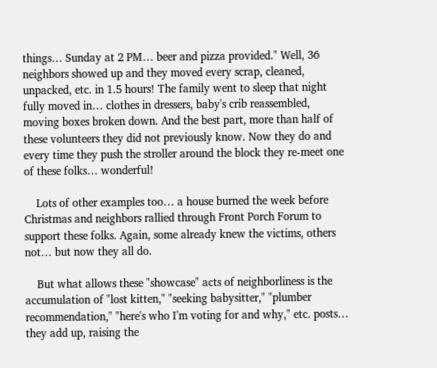things… Sunday at 2 PM… beer and pizza provided." Well, 36 neighbors showed up and they moved every scrap, cleaned, unpacked, etc. in 1.5 hours! The family went to sleep that night fully moved in… clothes in dressers, baby's crib reassembled, moving boxes broken down. And the best part, more than half of these volunteers they did not previously know. Now they do and every time they push the stroller around the block they re-meet one of these folks… wonderful!

    Lots of other examples too… a house burned the week before Christmas and neighbors rallied through Front Porch Forum to support these folks. Again, some already knew the victims, others not… but now they all do.

    But what allows these "showcase" acts of neighborliness is the accumulation of "lost kitten," "seeking babysitter," "plumber recommendation," "here's who I'm voting for and why," etc. posts… they add up, raising the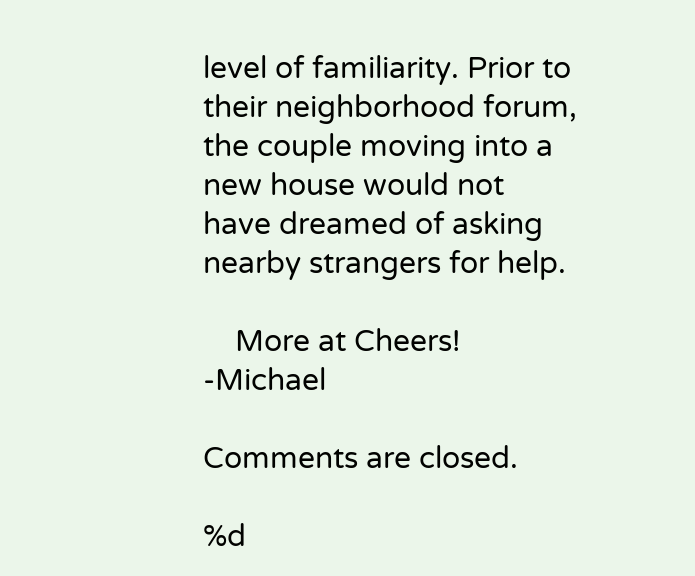level of familiarity. Prior to their neighborhood forum, the couple moving into a new house would not have dreamed of asking nearby strangers for help.

    More at Cheers! -Michael

Comments are closed.

%d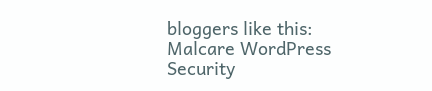bloggers like this:
Malcare WordPress Security